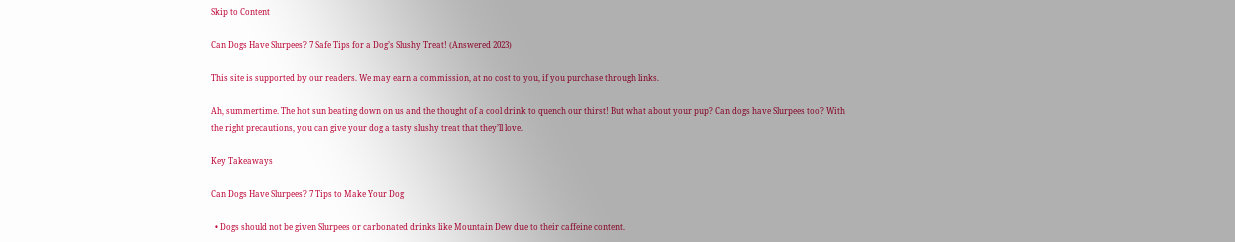Skip to Content

Can Dogs Have Slurpees? 7 Safe Tips for a Dog’s Slushy Treat! (Answered 2023)

This site is supported by our readers. We may earn a commission, at no cost to you, if you purchase through links.

Ah, summertime. The hot sun beating down on us and the thought of a cool drink to quench our thirst! But what about your pup? Can dogs have Slurpees too? With the right precautions, you can give your dog a tasty slushy treat that they’ll love.

Key Takeaways

Can Dogs Have Slurpees? 7 Tips to Make Your Dog

  • Dogs should not be given Slurpees or carbonated drinks like Mountain Dew due to their caffeine content.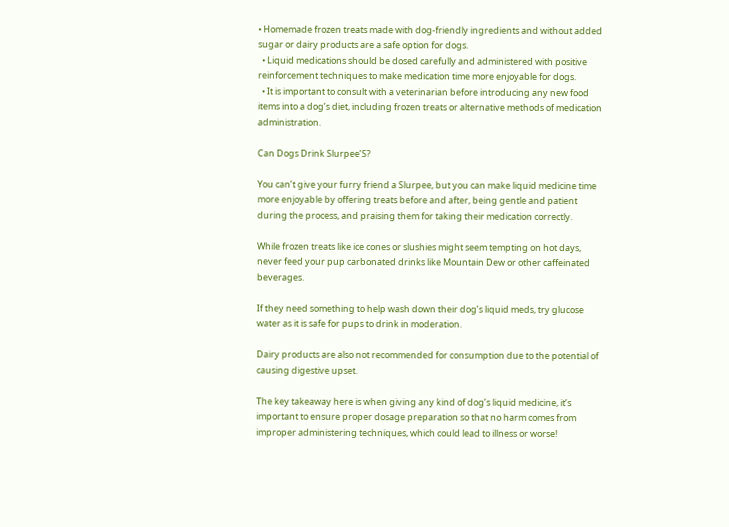• Homemade frozen treats made with dog-friendly ingredients and without added sugar or dairy products are a safe option for dogs.
  • Liquid medications should be dosed carefully and administered with positive reinforcement techniques to make medication time more enjoyable for dogs.
  • It is important to consult with a veterinarian before introducing any new food items into a dog’s diet, including frozen treats or alternative methods of medication administration.

Can Dogs Drink Slurpee’S?

You can’t give your furry friend a Slurpee, but you can make liquid medicine time more enjoyable by offering treats before and after, being gentle and patient during the process, and praising them for taking their medication correctly.

While frozen treats like ice cones or slushies might seem tempting on hot days, never feed your pup carbonated drinks like Mountain Dew or other caffeinated beverages.

If they need something to help wash down their dog’s liquid meds, try glucose water as it is safe for pups to drink in moderation.

Dairy products are also not recommended for consumption due to the potential of causing digestive upset.

The key takeaway here is when giving any kind of dog’s liquid medicine, it’s important to ensure proper dosage preparation so that no harm comes from improper administering techniques, which could lead to illness or worse!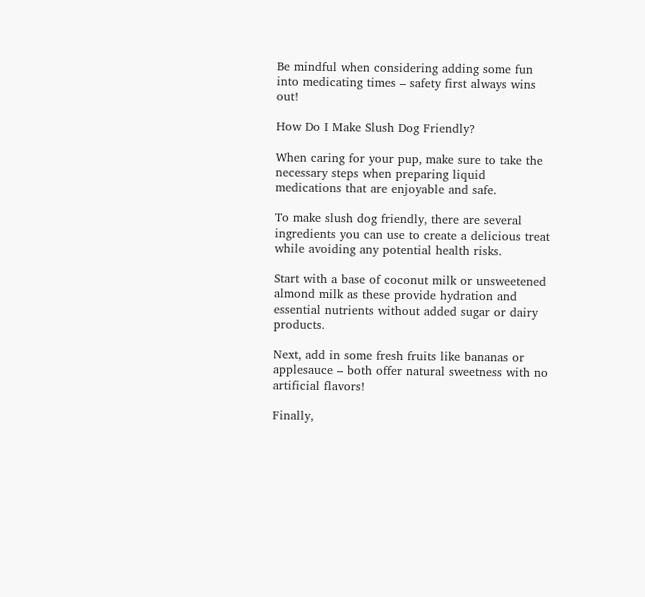Be mindful when considering adding some fun into medicating times – safety first always wins out!

How Do I Make Slush Dog Friendly?

When caring for your pup, make sure to take the necessary steps when preparing liquid medications that are enjoyable and safe.

To make slush dog friendly, there are several ingredients you can use to create a delicious treat while avoiding any potential health risks.

Start with a base of coconut milk or unsweetened almond milk as these provide hydration and essential nutrients without added sugar or dairy products.

Next, add in some fresh fruits like bananas or applesauce – both offer natural sweetness with no artificial flavors!

Finally,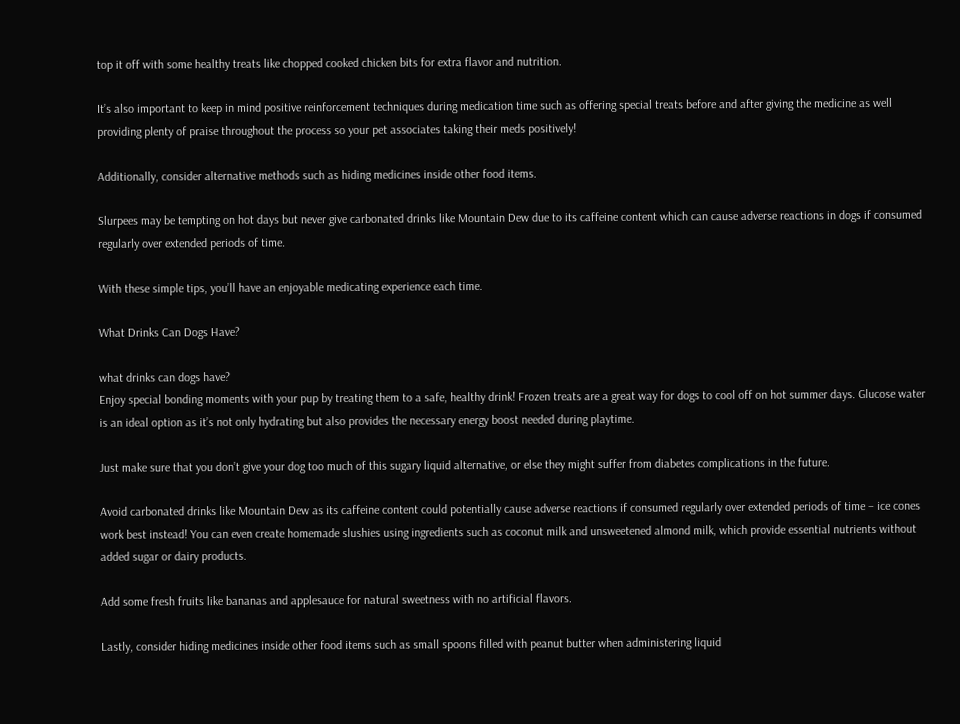top it off with some healthy treats like chopped cooked chicken bits for extra flavor and nutrition.

It’s also important to keep in mind positive reinforcement techniques during medication time such as offering special treats before and after giving the medicine as well providing plenty of praise throughout the process so your pet associates taking their meds positively!

Additionally, consider alternative methods such as hiding medicines inside other food items.

Slurpees may be tempting on hot days but never give carbonated drinks like Mountain Dew due to its caffeine content which can cause adverse reactions in dogs if consumed regularly over extended periods of time.

With these simple tips, you’ll have an enjoyable medicating experience each time.

What Drinks Can Dogs Have?

what drinks can dogs have?
Enjoy special bonding moments with your pup by treating them to a safe, healthy drink! Frozen treats are a great way for dogs to cool off on hot summer days. Glucose water is an ideal option as it’s not only hydrating but also provides the necessary energy boost needed during playtime.

Just make sure that you don’t give your dog too much of this sugary liquid alternative, or else they might suffer from diabetes complications in the future.

Avoid carbonated drinks like Mountain Dew as its caffeine content could potentially cause adverse reactions if consumed regularly over extended periods of time – ice cones work best instead! You can even create homemade slushies using ingredients such as coconut milk and unsweetened almond milk, which provide essential nutrients without added sugar or dairy products.

Add some fresh fruits like bananas and applesauce for natural sweetness with no artificial flavors.

Lastly, consider hiding medicines inside other food items such as small spoons filled with peanut butter when administering liquid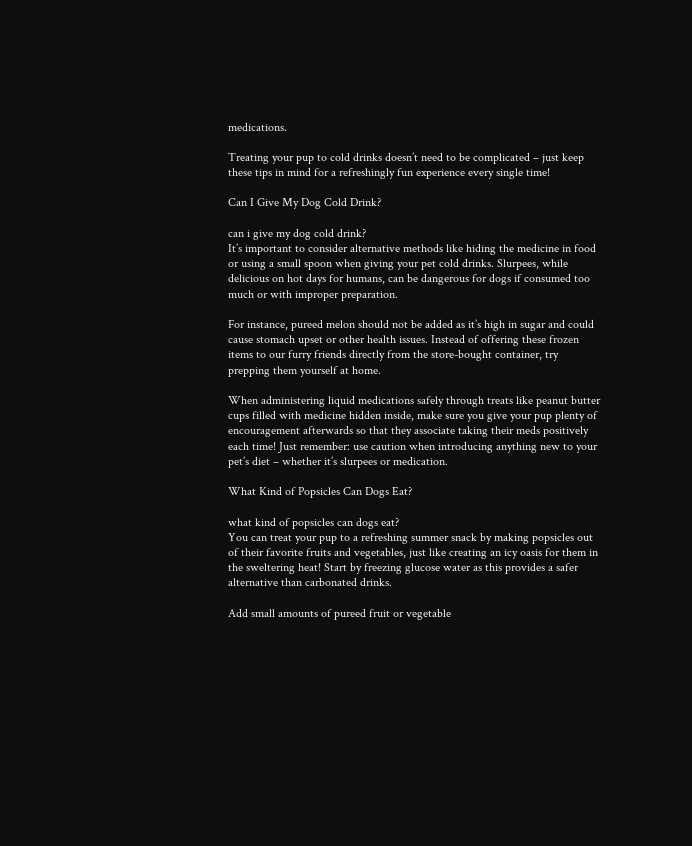medications.

Treating your pup to cold drinks doesn’t need to be complicated – just keep these tips in mind for a refreshingly fun experience every single time!

Can I Give My Dog Cold Drink?

can i give my dog cold drink?
It’s important to consider alternative methods like hiding the medicine in food or using a small spoon when giving your pet cold drinks. Slurpees, while delicious on hot days for humans, can be dangerous for dogs if consumed too much or with improper preparation.

For instance, pureed melon should not be added as it’s high in sugar and could cause stomach upset or other health issues. Instead of offering these frozen items to our furry friends directly from the store-bought container, try prepping them yourself at home.

When administering liquid medications safely through treats like peanut butter cups filled with medicine hidden inside, make sure you give your pup plenty of encouragement afterwards so that they associate taking their meds positively each time! Just remember: use caution when introducing anything new to your pet’s diet – whether it’s slurpees or medication.

What Kind of Popsicles Can Dogs Eat?

what kind of popsicles can dogs eat?
You can treat your pup to a refreshing summer snack by making popsicles out of their favorite fruits and vegetables, just like creating an icy oasis for them in the sweltering heat! Start by freezing glucose water as this provides a safer alternative than carbonated drinks.

Add small amounts of pureed fruit or vegetable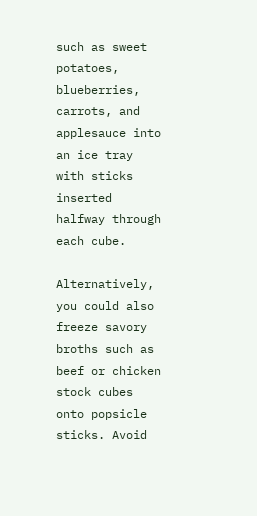such as sweet potatoes, blueberries, carrots, and applesauce into an ice tray with sticks inserted halfway through each cube.

Alternatively, you could also freeze savory broths such as beef or chicken stock cubes onto popsicle sticks. Avoid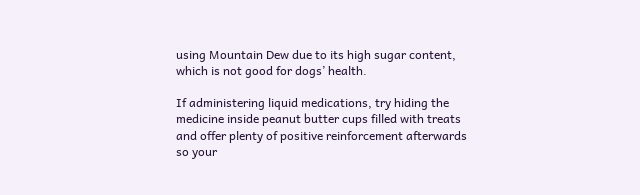using Mountain Dew due to its high sugar content, which is not good for dogs’ health.

If administering liquid medications, try hiding the medicine inside peanut butter cups filled with treats and offer plenty of positive reinforcement afterwards so your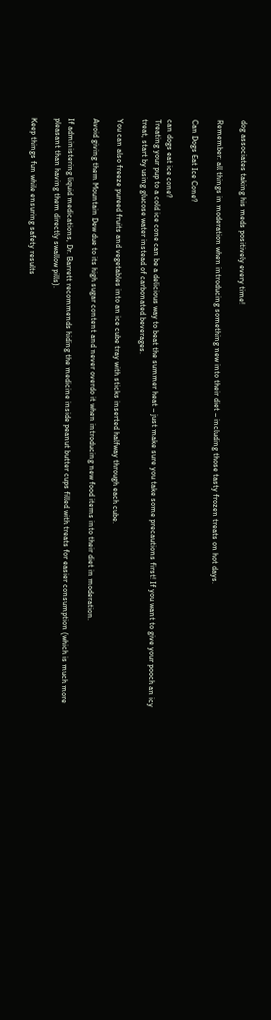dog associates taking his meds positively every time!

Remember: all things in moderation when introducing something new into their diet – including those tasty frozen treats on hot days.

Can Dogs Eat Ice Cone?

can dogs eat ice cone?
Treating your pup to a cold ice cone can be a delicious way to beat the summer heat – just make sure you take some precautions first! If you want to give your pooch an icy treat, start by using glucose water instead of carbonated beverages.

You can also freeze pureed fruits and vegetables into an ice cube tray with sticks inserted halfway through each cube.

Avoid giving them Mountain Dew due to its high sugar content and never overdo it when introducing new food items into their diet in moderation.

If administering liquid medications, Dr. Barrett recommends hiding the medicine inside peanut butter cups filled with treats for easier consumption (which is much more pleasant than having them directly swallow pills).

Keep things fun while ensuring safety results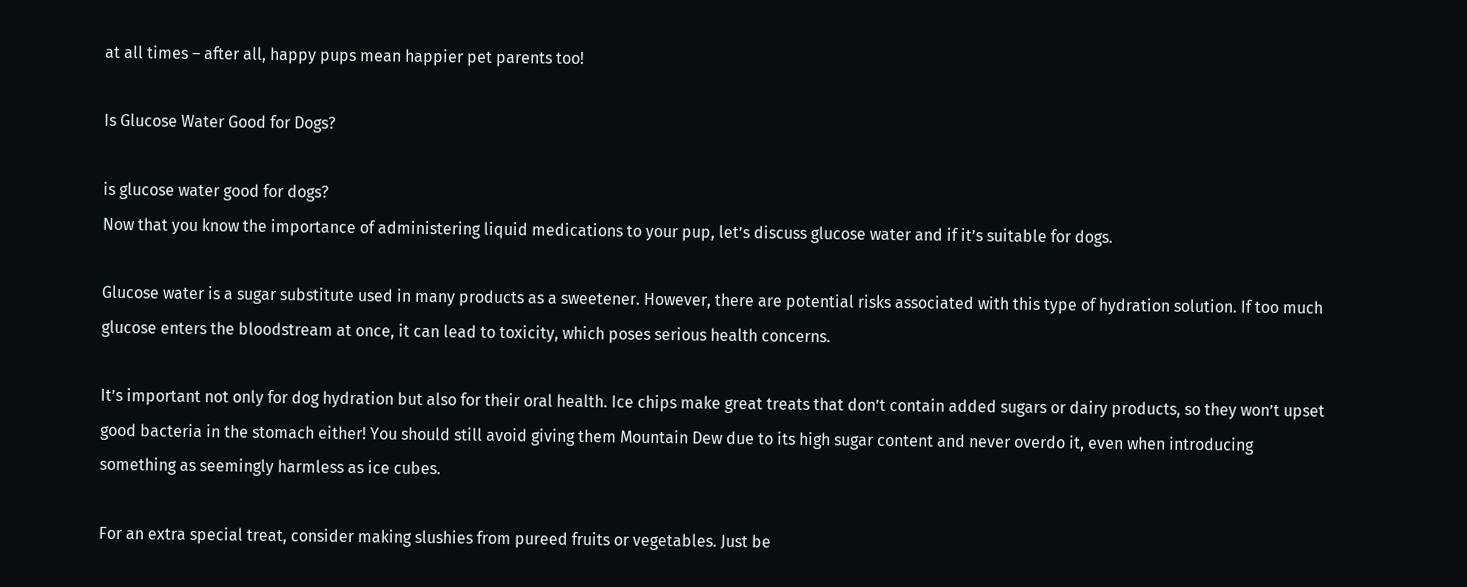at all times – after all, happy pups mean happier pet parents too!

Is Glucose Water Good for Dogs?

is glucose water good for dogs?
Now that you know the importance of administering liquid medications to your pup, let’s discuss glucose water and if it’s suitable for dogs.

Glucose water is a sugar substitute used in many products as a sweetener. However, there are potential risks associated with this type of hydration solution. If too much glucose enters the bloodstream at once, it can lead to toxicity, which poses serious health concerns.

It’s important not only for dog hydration but also for their oral health. Ice chips make great treats that don’t contain added sugars or dairy products, so they won’t upset good bacteria in the stomach either! You should still avoid giving them Mountain Dew due to its high sugar content and never overdo it, even when introducing something as seemingly harmless as ice cubes.

For an extra special treat, consider making slushies from pureed fruits or vegetables. Just be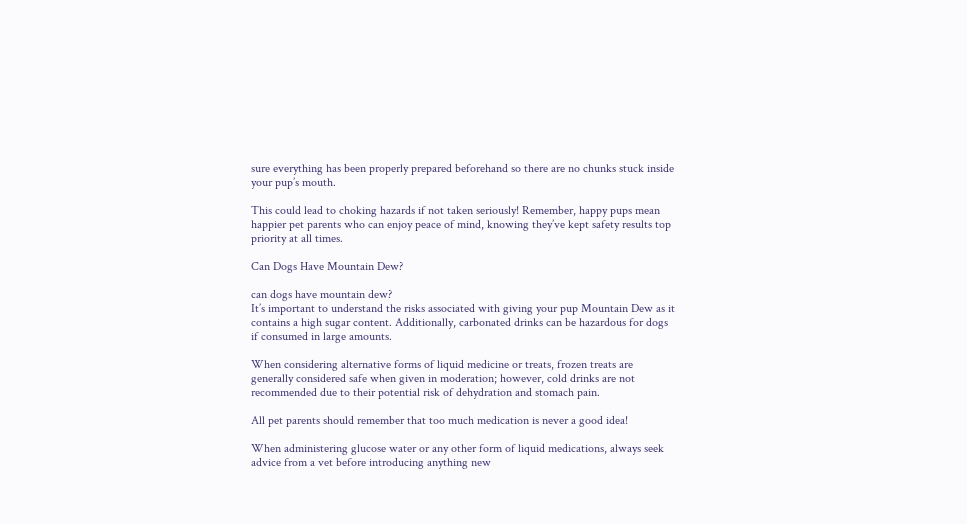sure everything has been properly prepared beforehand so there are no chunks stuck inside your pup’s mouth.

This could lead to choking hazards if not taken seriously! Remember, happy pups mean happier pet parents who can enjoy peace of mind, knowing they’ve kept safety results top priority at all times.

Can Dogs Have Mountain Dew?

can dogs have mountain dew?
It’s important to understand the risks associated with giving your pup Mountain Dew as it contains a high sugar content. Additionally, carbonated drinks can be hazardous for dogs if consumed in large amounts.

When considering alternative forms of liquid medicine or treats, frozen treats are generally considered safe when given in moderation; however, cold drinks are not recommended due to their potential risk of dehydration and stomach pain.

All pet parents should remember that too much medication is never a good idea!

When administering glucose water or any other form of liquid medications, always seek advice from a vet before introducing anything new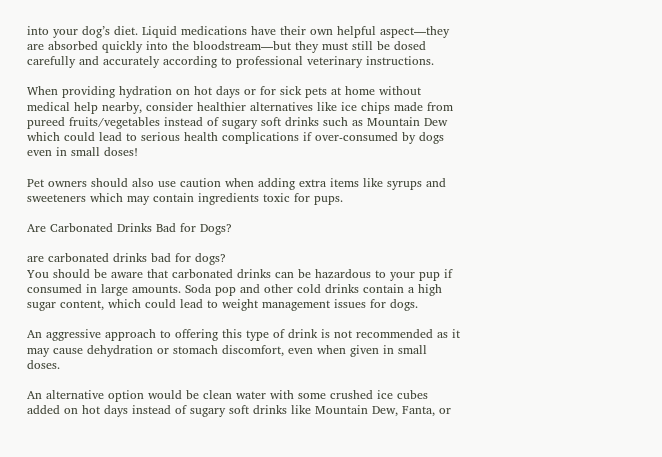into your dog’s diet. Liquid medications have their own helpful aspect—they are absorbed quickly into the bloodstream—but they must still be dosed carefully and accurately according to professional veterinary instructions.

When providing hydration on hot days or for sick pets at home without medical help nearby, consider healthier alternatives like ice chips made from pureed fruits/vegetables instead of sugary soft drinks such as Mountain Dew which could lead to serious health complications if over-consumed by dogs even in small doses!

Pet owners should also use caution when adding extra items like syrups and sweeteners which may contain ingredients toxic for pups.

Are Carbonated Drinks Bad for Dogs?

are carbonated drinks bad for dogs?
You should be aware that carbonated drinks can be hazardous to your pup if consumed in large amounts. Soda pop and other cold drinks contain a high sugar content, which could lead to weight management issues for dogs.

An aggressive approach to offering this type of drink is not recommended as it may cause dehydration or stomach discomfort, even when given in small doses.

An alternative option would be clean water with some crushed ice cubes added on hot days instead of sugary soft drinks like Mountain Dew, Fanta, or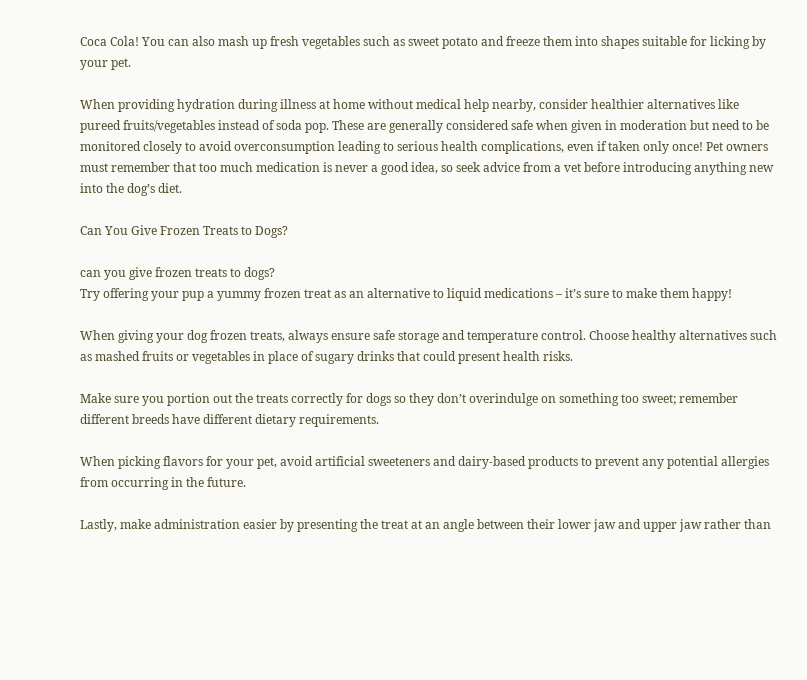Coca Cola! You can also mash up fresh vegetables such as sweet potato and freeze them into shapes suitable for licking by your pet.

When providing hydration during illness at home without medical help nearby, consider healthier alternatives like pureed fruits/vegetables instead of soda pop. These are generally considered safe when given in moderation but need to be monitored closely to avoid overconsumption leading to serious health complications, even if taken only once! Pet owners must remember that too much medication is never a good idea, so seek advice from a vet before introducing anything new into the dog’s diet.

Can You Give Frozen Treats to Dogs?

can you give frozen treats to dogs?
Try offering your pup a yummy frozen treat as an alternative to liquid medications – it’s sure to make them happy!

When giving your dog frozen treats, always ensure safe storage and temperature control. Choose healthy alternatives such as mashed fruits or vegetables in place of sugary drinks that could present health risks.

Make sure you portion out the treats correctly for dogs so they don’t overindulge on something too sweet; remember different breeds have different dietary requirements.

When picking flavors for your pet, avoid artificial sweeteners and dairy-based products to prevent any potential allergies from occurring in the future.

Lastly, make administration easier by presenting the treat at an angle between their lower jaw and upper jaw rather than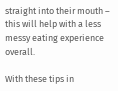straight into their mouth – this will help with a less messy eating experience overall.

With these tips in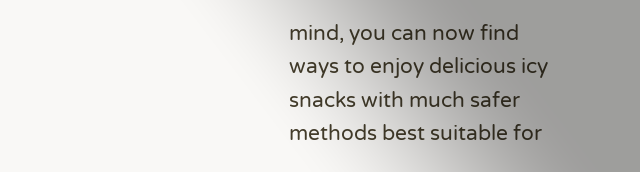mind, you can now find ways to enjoy delicious icy snacks with much safer methods best suitable for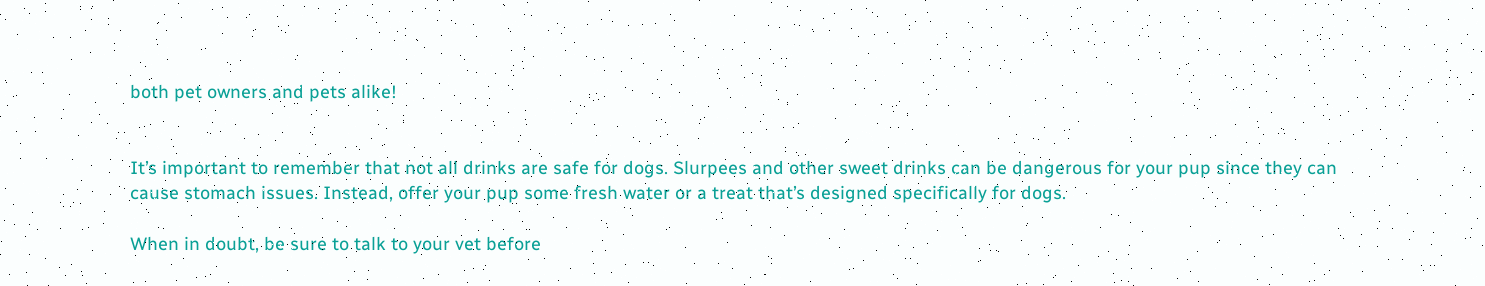both pet owners and pets alike!


It’s important to remember that not all drinks are safe for dogs. Slurpees and other sweet drinks can be dangerous for your pup since they can cause stomach issues. Instead, offer your pup some fresh water or a treat that’s designed specifically for dogs.

When in doubt, be sure to talk to your vet before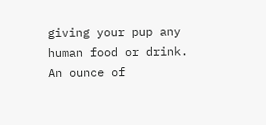giving your pup any human food or drink. An ounce of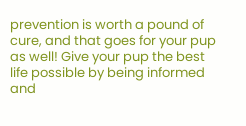prevention is worth a pound of cure, and that goes for your pup as well! Give your pup the best life possible by being informed and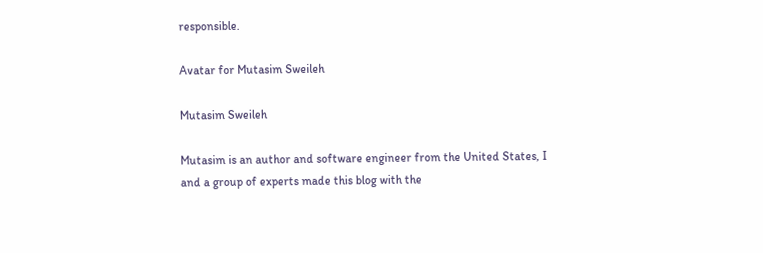responsible.

Avatar for Mutasim Sweileh

Mutasim Sweileh

Mutasim is an author and software engineer from the United States, I and a group of experts made this blog with the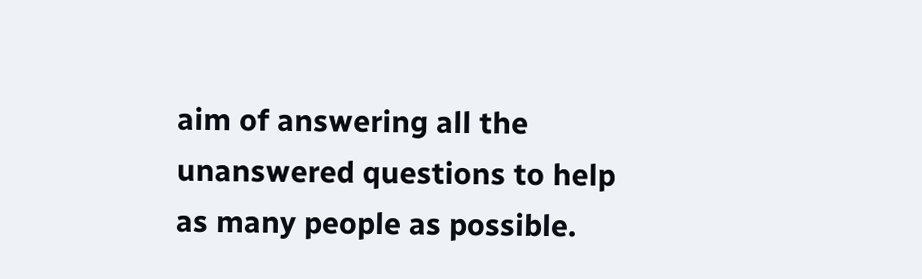aim of answering all the unanswered questions to help as many people as possible.